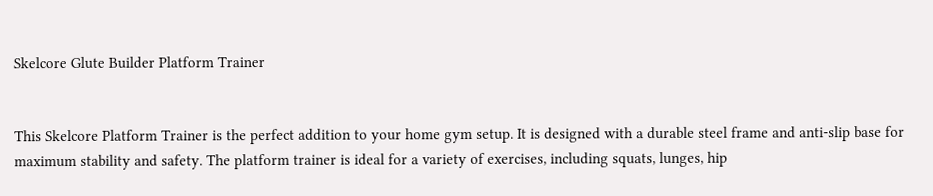Skelcore Glute Builder Platform Trainer


This Skelcore Platform Trainer is the perfect addition to your home gym setup. It is designed with a durable steel frame and anti-slip base for maximum stability and safety. The platform trainer is ideal for a variety of exercises, including squats, lunges, hip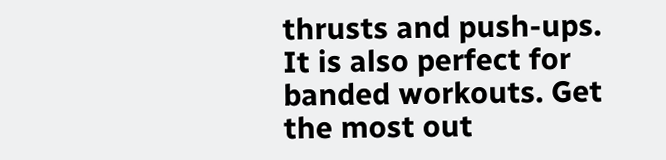thrusts and push-ups. It is also perfect for banded workouts. Get the most out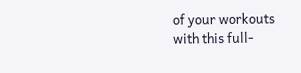of your workouts with this full-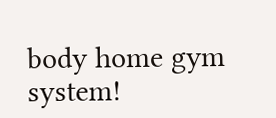body home gym system!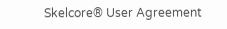Skelcore® User Agreement